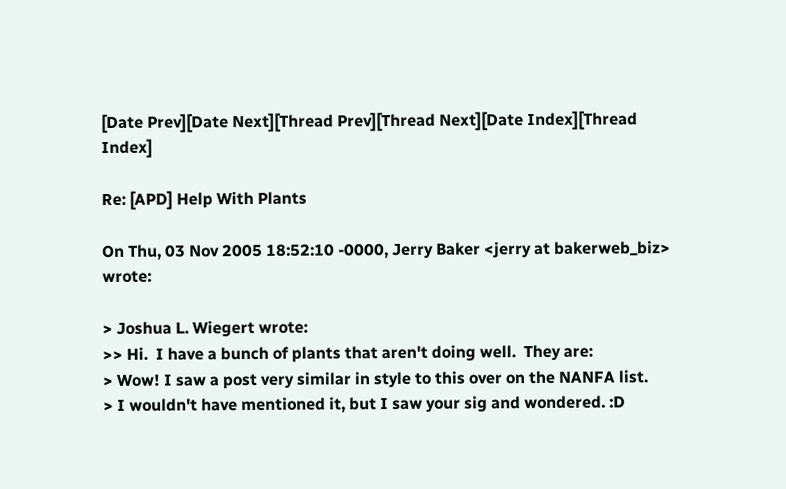[Date Prev][Date Next][Thread Prev][Thread Next][Date Index][Thread Index]

Re: [APD] Help With Plants

On Thu, 03 Nov 2005 18:52:10 -0000, Jerry Baker <jerry at bakerweb_biz> wrote:

> Joshua L. Wiegert wrote:
>> Hi.  I have a bunch of plants that aren't doing well.  They are:
> Wow! I saw a post very similar in style to this over on the NANFA list.
> I wouldn't have mentioned it, but I saw your sig and wondered. :D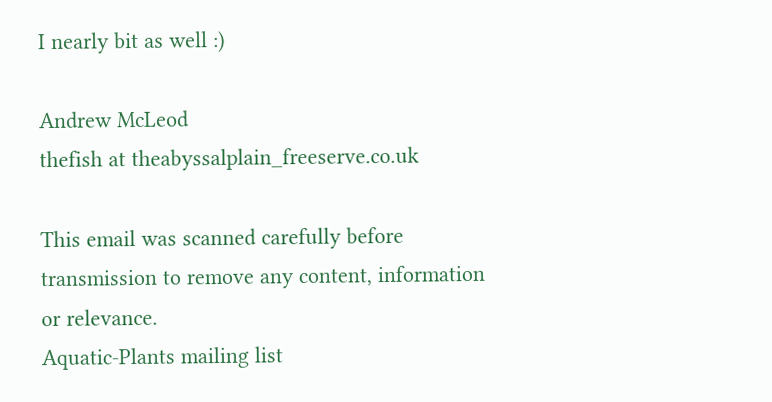I nearly bit as well :)

Andrew McLeod
thefish at theabyssalplain_freeserve.co.uk

This email was scanned carefully before transmission to remove any content, information or relevance.
Aquatic-Plants mailing list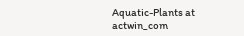Aquatic-Plants at actwin_com